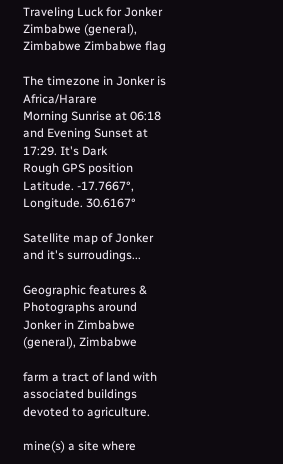Traveling Luck for Jonker Zimbabwe (general), Zimbabwe Zimbabwe flag

The timezone in Jonker is Africa/Harare
Morning Sunrise at 06:18 and Evening Sunset at 17:29. It's Dark
Rough GPS position Latitude. -17.7667°, Longitude. 30.6167°

Satellite map of Jonker and it's surroudings...

Geographic features & Photographs around Jonker in Zimbabwe (general), Zimbabwe

farm a tract of land with associated buildings devoted to agriculture.

mine(s) a site where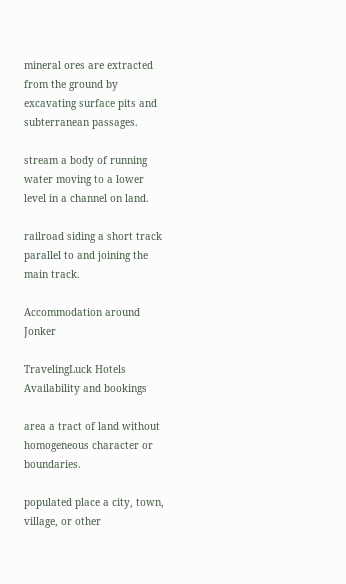mineral ores are extracted from the ground by excavating surface pits and subterranean passages.

stream a body of running water moving to a lower level in a channel on land.

railroad siding a short track parallel to and joining the main track.

Accommodation around Jonker

TravelingLuck Hotels
Availability and bookings

area a tract of land without homogeneous character or boundaries.

populated place a city, town, village, or other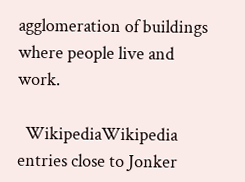agglomeration of buildings where people live and work.

  WikipediaWikipedia entries close to Jonker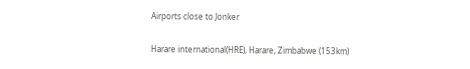Airports close to Jonker

Harare international(HRE), Harare, Zimbabwe (153km)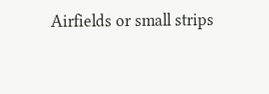Airfields or small strips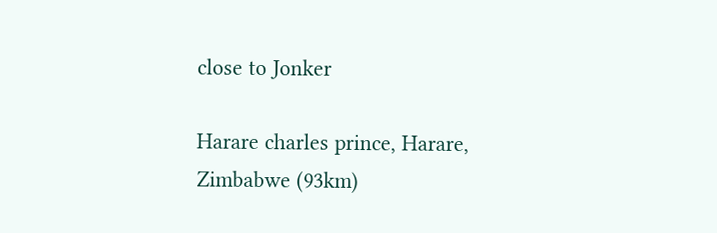close to Jonker

Harare charles prince, Harare, Zimbabwe (93km)